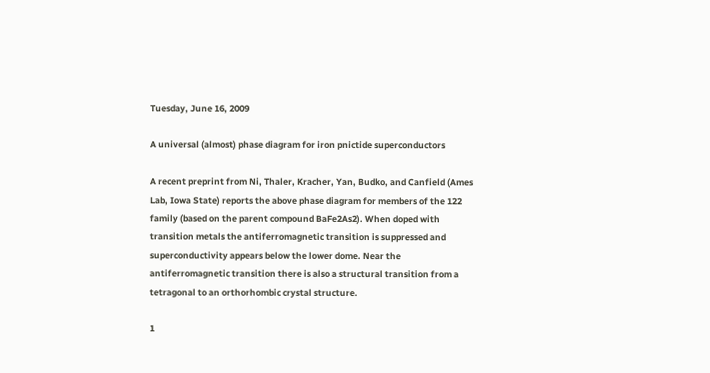Tuesday, June 16, 2009

A universal (almost) phase diagram for iron pnictide superconductors

A recent preprint from Ni, Thaler, Kracher, Yan, Budko, and Canfield (Ames Lab, Iowa State) reports the above phase diagram for members of the 122 family (based on the parent compound BaFe2As2). When doped with transition metals the antiferromagnetic transition is suppressed and superconductivity appears below the lower dome. Near the antiferromagnetic transition there is also a structural transition from a tetragonal to an orthorhombic crystal structure.

1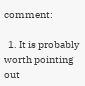comment:

  1. It is probably worth pointing out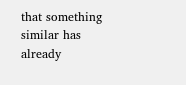that something similar has already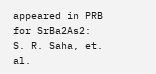appeared in PRB for SrBa2As2: S. R. Saha, et. al.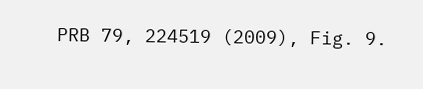PRB 79, 224519 (2009), Fig. 9.